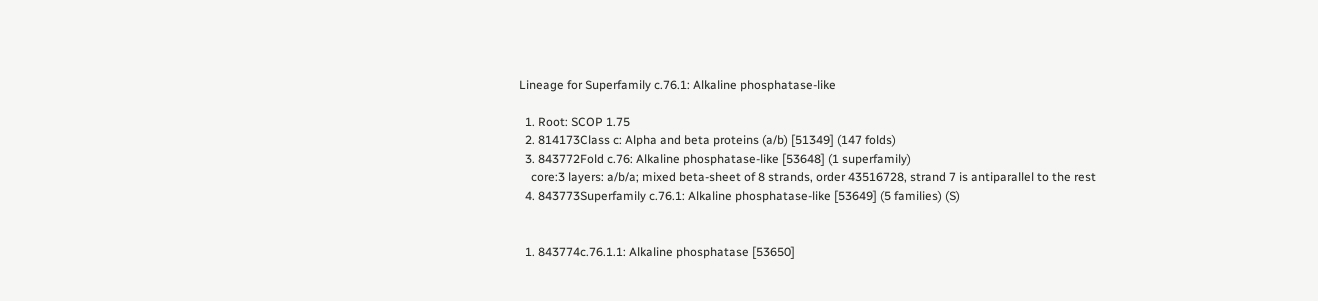Lineage for Superfamily c.76.1: Alkaline phosphatase-like

  1. Root: SCOP 1.75
  2. 814173Class c: Alpha and beta proteins (a/b) [51349] (147 folds)
  3. 843772Fold c.76: Alkaline phosphatase-like [53648] (1 superfamily)
    core:3 layers: a/b/a; mixed beta-sheet of 8 strands, order 43516728, strand 7 is antiparallel to the rest
  4. 843773Superfamily c.76.1: Alkaline phosphatase-like [53649] (5 families) (S)


  1. 843774c.76.1.1: Alkaline phosphatase [53650]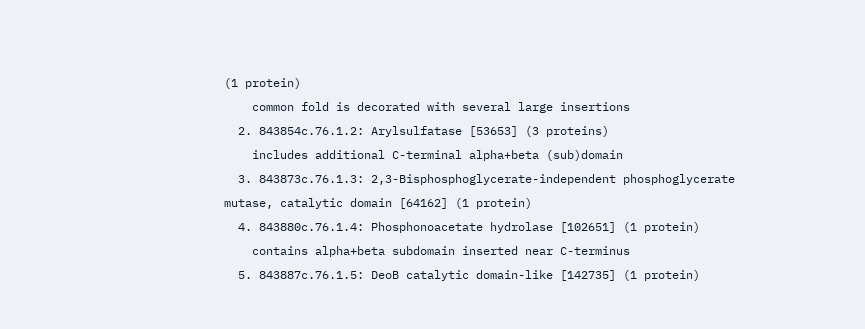(1 protein)
    common fold is decorated with several large insertions
  2. 843854c.76.1.2: Arylsulfatase [53653] (3 proteins)
    includes additional C-terminal alpha+beta (sub)domain
  3. 843873c.76.1.3: 2,3-Bisphosphoglycerate-independent phosphoglycerate mutase, catalytic domain [64162] (1 protein)
  4. 843880c.76.1.4: Phosphonoacetate hydrolase [102651] (1 protein)
    contains alpha+beta subdomain inserted near C-terminus
  5. 843887c.76.1.5: DeoB catalytic domain-like [142735] (1 protein)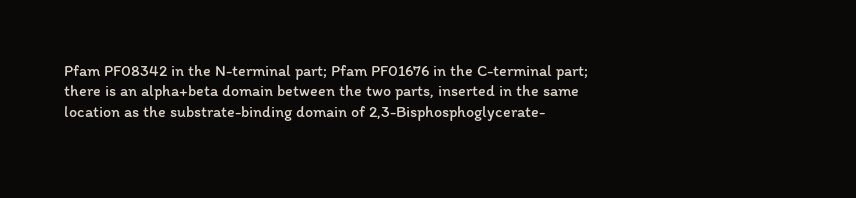Pfam PF08342 in the N-terminal part; Pfam PF01676 in the C-terminal part; there is an alpha+beta domain between the two parts, inserted in the same location as the substrate-binding domain of 2,3-Bisphosphoglycerate-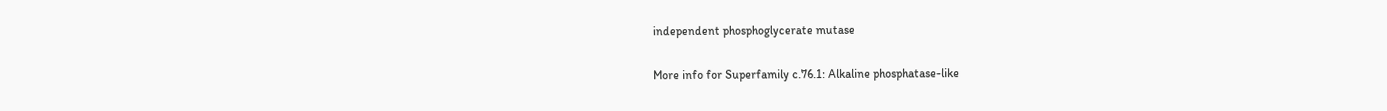independent phosphoglycerate mutase

More info for Superfamily c.76.1: Alkaline phosphatase-like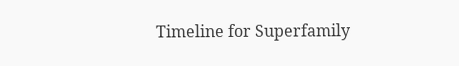Timeline for Superfamily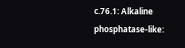c.76.1: Alkaline phosphatase-like: